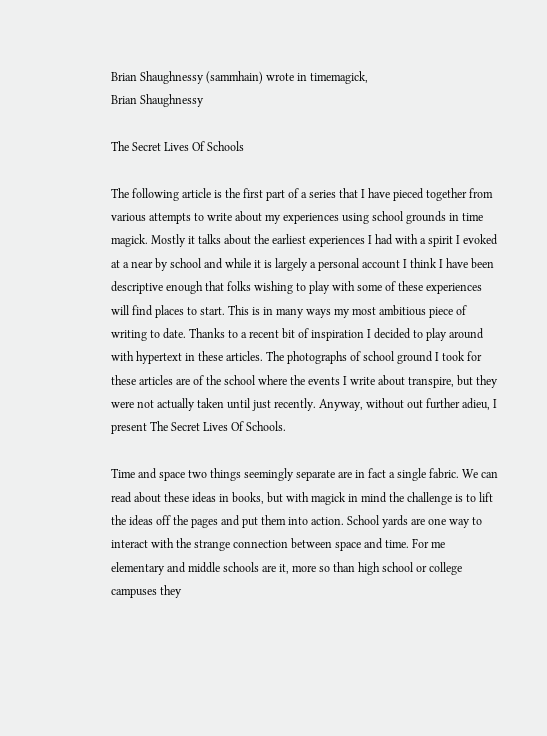Brian Shaughnessy (sammhain) wrote in timemagick,
Brian Shaughnessy

The Secret Lives Of Schools

The following article is the first part of a series that I have pieced together from various attempts to write about my experiences using school grounds in time magick. Mostly it talks about the earliest experiences I had with a spirit I evoked at a near by school and while it is largely a personal account I think I have been descriptive enough that folks wishing to play with some of these experiences will find places to start. This is in many ways my most ambitious piece of writing to date. Thanks to a recent bit of inspiration I decided to play around with hypertext in these articles. The photographs of school ground I took for these articles are of the school where the events I write about transpire, but they were not actually taken until just recently. Anyway, without out further adieu, I present The Secret Lives Of Schools.

Time and space two things seemingly separate are in fact a single fabric. We can read about these ideas in books, but with magick in mind the challenge is to lift the ideas off the pages and put them into action. School yards are one way to interact with the strange connection between space and time. For me elementary and middle schools are it, more so than high school or college campuses they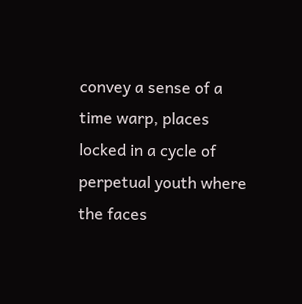convey a sense of a time warp, places locked in a cycle of perpetual youth where the faces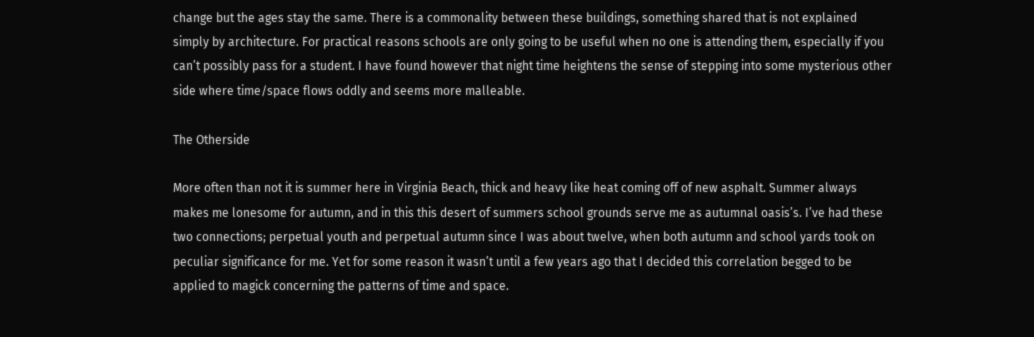change but the ages stay the same. There is a commonality between these buildings, something shared that is not explained simply by architecture. For practical reasons schools are only going to be useful when no one is attending them, especially if you can’t possibly pass for a student. I have found however that night time heightens the sense of stepping into some mysterious other side where time/space flows oddly and seems more malleable.

The Otherside

More often than not it is summer here in Virginia Beach, thick and heavy like heat coming off of new asphalt. Summer always makes me lonesome for autumn, and in this this desert of summers school grounds serve me as autumnal oasis’s. I’ve had these two connections; perpetual youth and perpetual autumn since I was about twelve, when both autumn and school yards took on peculiar significance for me. Yet for some reason it wasn’t until a few years ago that I decided this correlation begged to be applied to magick concerning the patterns of time and space.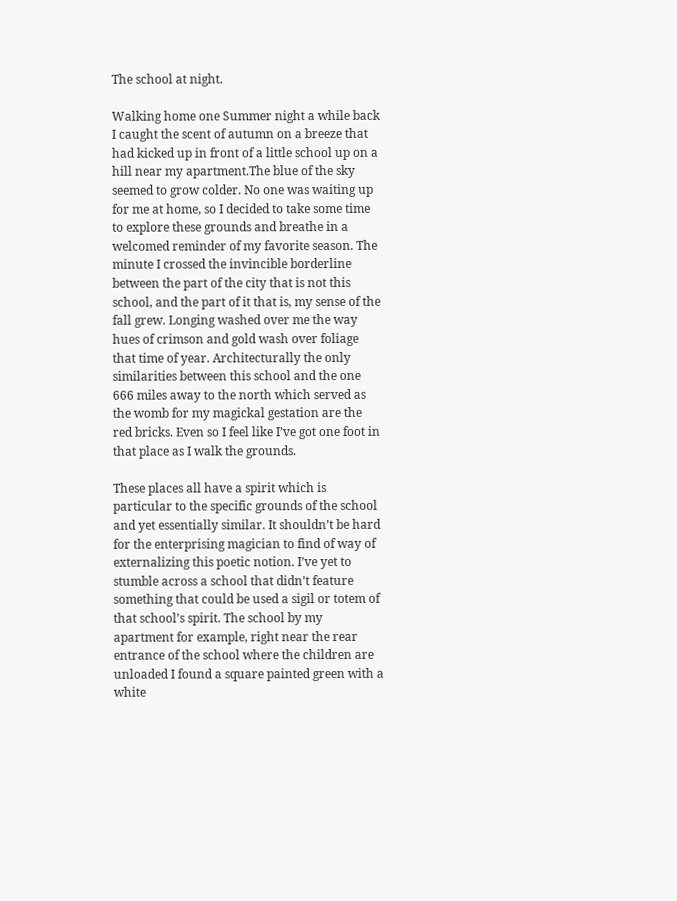The school at night.

Walking home one Summer night a while back I caught the scent of autumn on a breeze that had kicked up in front of a little school up on a hill near my apartment.The blue of the sky seemed to grow colder. No one was waiting up for me at home, so I decided to take some time to explore these grounds and breathe in a welcomed reminder of my favorite season. The minute I crossed the invincible borderline between the part of the city that is not this school, and the part of it that is, my sense of the fall grew. Longing washed over me the way hues of crimson and gold wash over foliage that time of year. Architecturally the only similarities between this school and the one 666 miles away to the north which served as the womb for my magickal gestation are the red bricks. Even so I feel like I’ve got one foot in that place as I walk the grounds.

These places all have a spirit which is particular to the specific grounds of the school and yet essentially similar. It shouldn’t be hard for the enterprising magician to find of way of externalizing this poetic notion. I’ve yet to stumble across a school that didn’t feature something that could be used a sigil or totem of that school’s spirit. The school by my apartment for example, right near the rear entrance of the school where the children are unloaded I found a square painted green with a white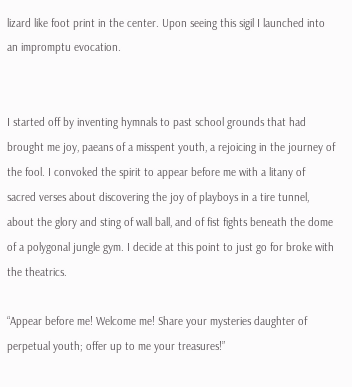lizard like foot print in the center. Upon seeing this sigil I launched into an impromptu evocation.


I started off by inventing hymnals to past school grounds that had brought me joy, paeans of a misspent youth, a rejoicing in the journey of the fool. I convoked the spirit to appear before me with a litany of sacred verses about discovering the joy of playboys in a tire tunnel, about the glory and sting of wall ball, and of fist fights beneath the dome of a polygonal jungle gym. I decide at this point to just go for broke with the theatrics.

“Appear before me! Welcome me! Share your mysteries daughter of perpetual youth; offer up to me your treasures!”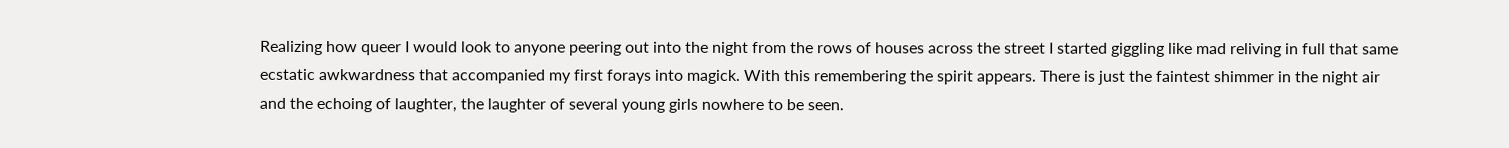Realizing how queer I would look to anyone peering out into the night from the rows of houses across the street I started giggling like mad reliving in full that same ecstatic awkwardness that accompanied my first forays into magick. With this remembering the spirit appears. There is just the faintest shimmer in the night air and the echoing of laughter, the laughter of several young girls nowhere to be seen.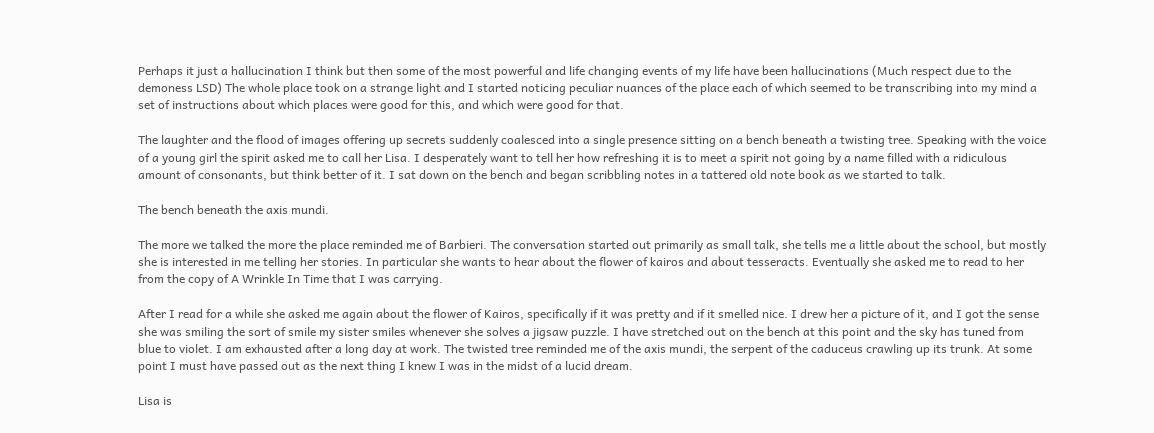Perhaps it just a hallucination I think but then some of the most powerful and life changing events of my life have been hallucinations (Much respect due to the demoness LSD) The whole place took on a strange light and I started noticing peculiar nuances of the place each of which seemed to be transcribing into my mind a set of instructions about which places were good for this, and which were good for that.

The laughter and the flood of images offering up secrets suddenly coalesced into a single presence sitting on a bench beneath a twisting tree. Speaking with the voice of a young girl the spirit asked me to call her Lisa. I desperately want to tell her how refreshing it is to meet a spirit not going by a name filled with a ridiculous amount of consonants, but think better of it. I sat down on the bench and began scribbling notes in a tattered old note book as we started to talk.

The bench beneath the axis mundi.

The more we talked the more the place reminded me of Barbieri. The conversation started out primarily as small talk, she tells me a little about the school, but mostly she is interested in me telling her stories. In particular she wants to hear about the flower of kairos and about tesseracts. Eventually she asked me to read to her from the copy of A Wrinkle In Time that I was carrying.

After I read for a while she asked me again about the flower of Kairos, specifically if it was pretty and if it smelled nice. I drew her a picture of it, and I got the sense she was smiling the sort of smile my sister smiles whenever she solves a jigsaw puzzle. I have stretched out on the bench at this point and the sky has tuned from blue to violet. I am exhausted after a long day at work. The twisted tree reminded me of the axis mundi, the serpent of the caduceus crawling up its trunk. At some point I must have passed out as the next thing I knew I was in the midst of a lucid dream.

Lisa is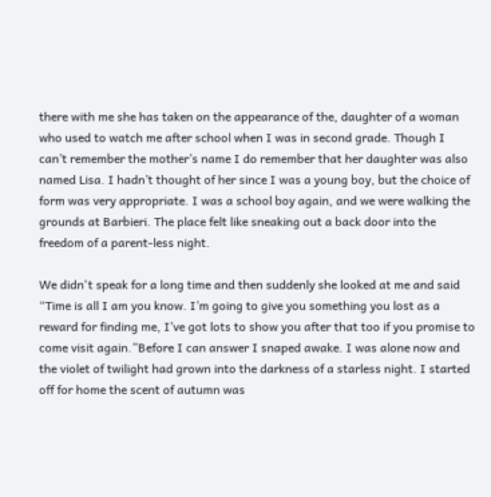there with me she has taken on the appearance of the, daughter of a woman who used to watch me after school when I was in second grade. Though I can’t remember the mother’s name I do remember that her daughter was also named Lisa. I hadn’t thought of her since I was a young boy, but the choice of form was very appropriate. I was a school boy again, and we were walking the grounds at Barbieri. The place felt like sneaking out a back door into the freedom of a parent-less night.

We didn't speak for a long time and then suddenly she looked at me and said “Time is all I am you know. I’m going to give you something you lost as a reward for finding me, I’ve got lots to show you after that too if you promise to come visit again.”Before I can answer I snaped awake. I was alone now and the violet of twilight had grown into the darkness of a starless night. I started off for home the scent of autumn was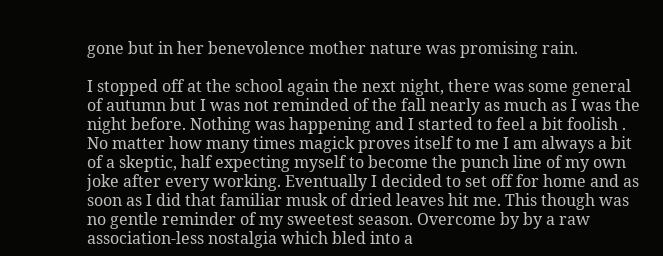gone but in her benevolence mother nature was promising rain.

I stopped off at the school again the next night, there was some general of autumn but I was not reminded of the fall nearly as much as I was the night before. Nothing was happening and I started to feel a bit foolish . No matter how many times magick proves itself to me I am always a bit of a skeptic, half expecting myself to become the punch line of my own joke after every working. Eventually I decided to set off for home and as soon as I did that familiar musk of dried leaves hit me. This though was no gentle reminder of my sweetest season. Overcome by by a raw association-less nostalgia which bled into a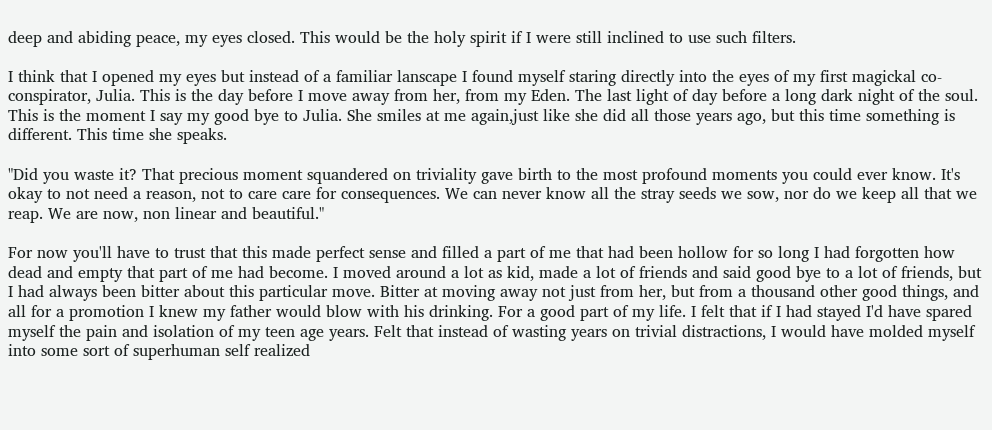deep and abiding peace, my eyes closed. This would be the holy spirit if I were still inclined to use such filters.

I think that I opened my eyes but instead of a familiar lanscape I found myself staring directly into the eyes of my first magickal co-conspirator, Julia. This is the day before I move away from her, from my Eden. The last light of day before a long dark night of the soul. This is the moment I say my good bye to Julia. She smiles at me again,just like she did all those years ago, but this time something is different. This time she speaks.

"Did you waste it? That precious moment squandered on triviality gave birth to the most profound moments you could ever know. It's okay to not need a reason, not to care care for consequences. We can never know all the stray seeds we sow, nor do we keep all that we reap. We are now, non linear and beautiful."

For now you'll have to trust that this made perfect sense and filled a part of me that had been hollow for so long I had forgotten how dead and empty that part of me had become. I moved around a lot as kid, made a lot of friends and said good bye to a lot of friends, but I had always been bitter about this particular move. Bitter at moving away not just from her, but from a thousand other good things, and all for a promotion I knew my father would blow with his drinking. For a good part of my life. I felt that if I had stayed I'd have spared myself the pain and isolation of my teen age years. Felt that instead of wasting years on trivial distractions, I would have molded myself into some sort of superhuman self realized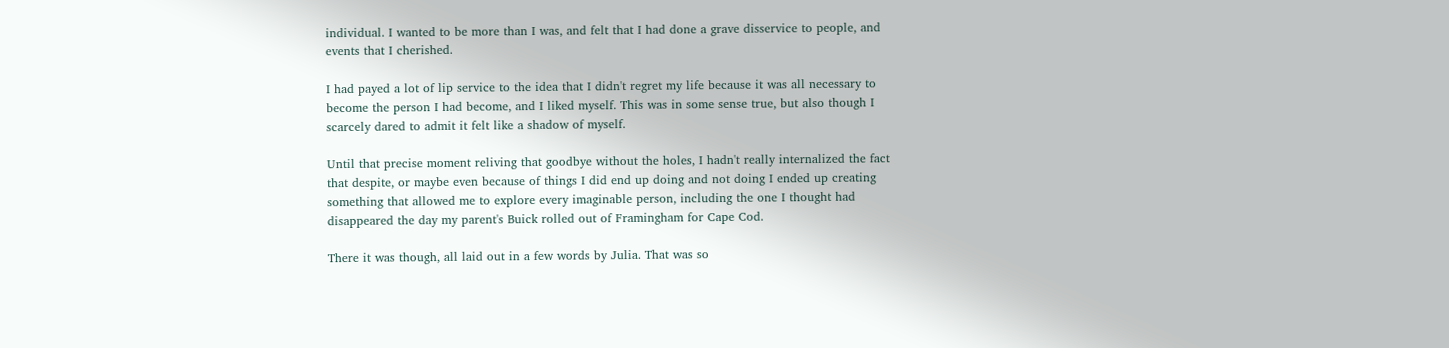individual. I wanted to be more than I was, and felt that I had done a grave disservice to people, and events that I cherished.

I had payed a lot of lip service to the idea that I didn't regret my life because it was all necessary to become the person I had become, and I liked myself. This was in some sense true, but also though I scarcely dared to admit it felt like a shadow of myself.

Until that precise moment reliving that goodbye without the holes, I hadn't really internalized the fact that despite, or maybe even because of things I did end up doing and not doing I ended up creating something that allowed me to explore every imaginable person, including the one I thought had disappeared the day my parent's Buick rolled out of Framingham for Cape Cod.

There it was though, all laid out in a few words by Julia. That was so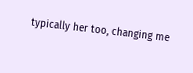typically her too, changing me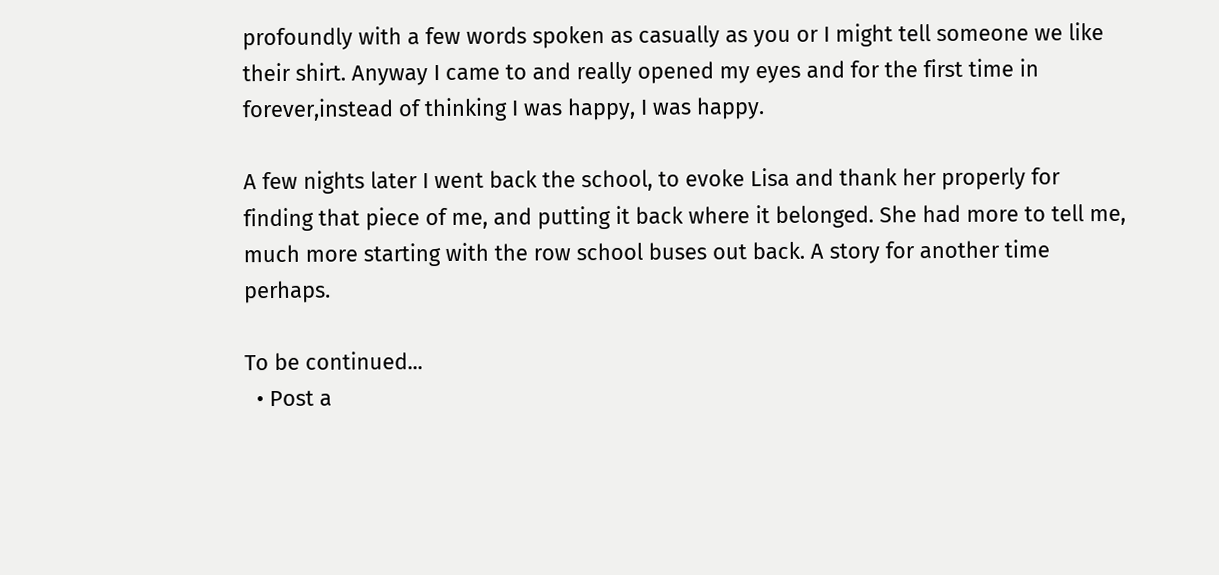profoundly with a few words spoken as casually as you or I might tell someone we like their shirt. Anyway I came to and really opened my eyes and for the first time in forever,instead of thinking I was happy, I was happy.

A few nights later I went back the school, to evoke Lisa and thank her properly for finding that piece of me, and putting it back where it belonged. She had more to tell me, much more starting with the row school buses out back. A story for another time perhaps.

To be continued...
  • Post a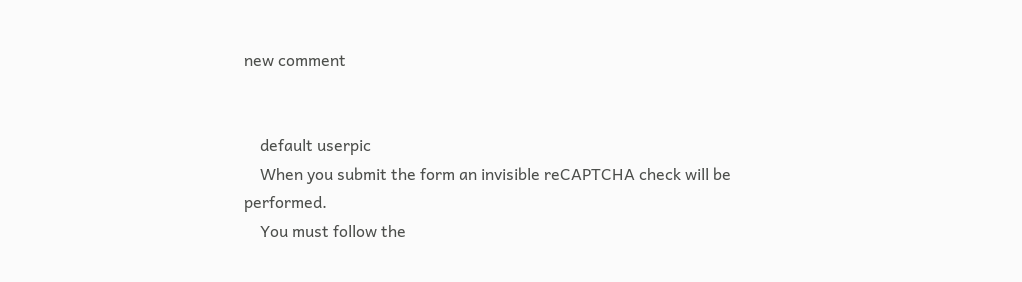new comment


    default userpic
    When you submit the form an invisible reCAPTCHA check will be performed.
    You must follow the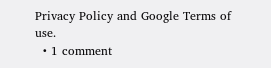Privacy Policy and Google Terms of use.
  • 1 comment